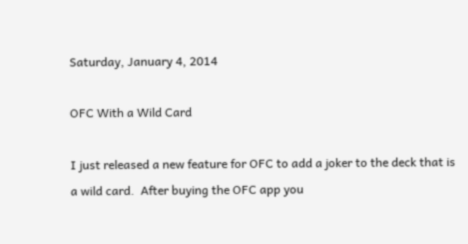Saturday, January 4, 2014

OFC With a Wild Card

I just released a new feature for OFC to add a joker to the deck that is a wild card.  After buying the OFC app you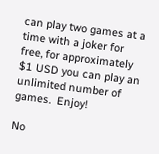can play two games at a time with a joker for free, for approximately $1 USD you can play an unlimited number of games.  Enjoy!

No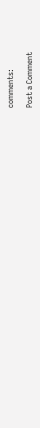comments:

Post a Comment